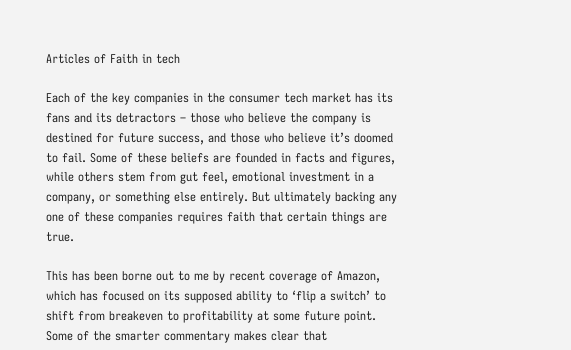Articles of Faith in tech

Each of the key companies in the consumer tech market has its fans and its detractors – those who believe the company is destined for future success, and those who believe it’s doomed to fail. Some of these beliefs are founded in facts and figures, while others stem from gut feel, emotional investment in a company, or something else entirely. But ultimately backing any one of these companies requires faith that certain things are true.

This has been borne out to me by recent coverage of Amazon, which has focused on its supposed ability to ‘flip a switch’ to shift from breakeven to profitability at some future point. Some of the smarter commentary makes clear that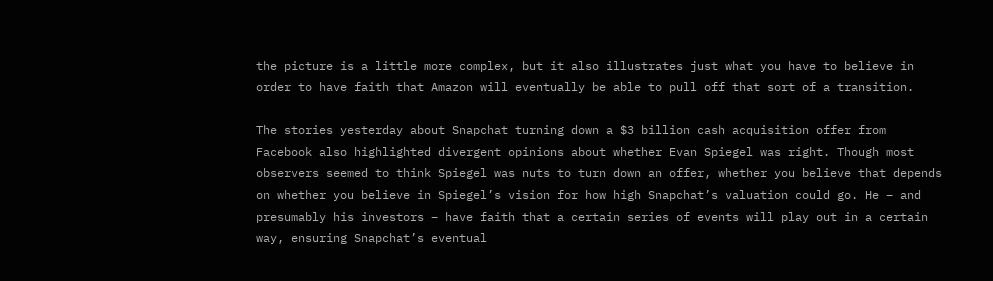the picture is a little more complex, but it also illustrates just what you have to believe in order to have faith that Amazon will eventually be able to pull off that sort of a transition.

The stories yesterday about Snapchat turning down a $3 billion cash acquisition offer from Facebook also highlighted divergent opinions about whether Evan Spiegel was right. Though most observers seemed to think Spiegel was nuts to turn down an offer, whether you believe that depends on whether you believe in Spiegel’s vision for how high Snapchat’s valuation could go. He – and presumably his investors – have faith that a certain series of events will play out in a certain way, ensuring Snapchat’s eventual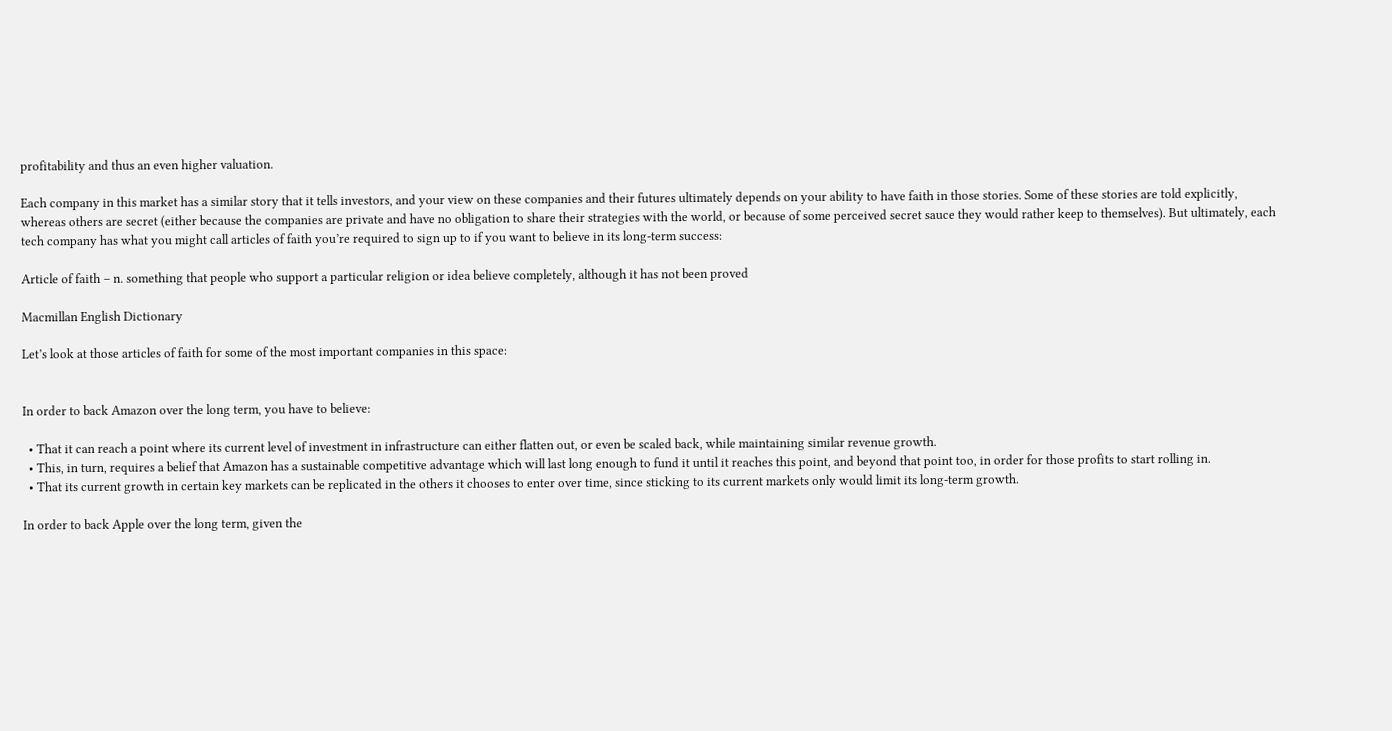profitability and thus an even higher valuation.

Each company in this market has a similar story that it tells investors, and your view on these companies and their futures ultimately depends on your ability to have faith in those stories. Some of these stories are told explicitly, whereas others are secret (either because the companies are private and have no obligation to share their strategies with the world, or because of some perceived secret sauce they would rather keep to themselves). But ultimately, each tech company has what you might call articles of faith you’re required to sign up to if you want to believe in its long-term success:

Article of faith – n. something that people who support a particular religion or idea believe completely, although it has not been proved

Macmillan English Dictionary

Let’s look at those articles of faith for some of the most important companies in this space:


In order to back Amazon over the long term, you have to believe:

  • That it can reach a point where its current level of investment in infrastructure can either flatten out, or even be scaled back, while maintaining similar revenue growth.
  • This, in turn, requires a belief that Amazon has a sustainable competitive advantage which will last long enough to fund it until it reaches this point, and beyond that point too, in order for those profits to start rolling in.
  • That its current growth in certain key markets can be replicated in the others it chooses to enter over time, since sticking to its current markets only would limit its long-term growth.

In order to back Apple over the long term, given the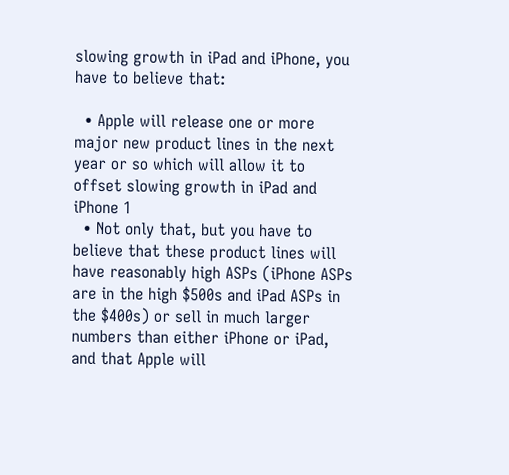slowing growth in iPad and iPhone, you have to believe that:

  • Apple will release one or more major new product lines in the next year or so which will allow it to offset slowing growth in iPad and iPhone 1
  • Not only that, but you have to believe that these product lines will have reasonably high ASPs (iPhone ASPs are in the high $500s and iPad ASPs in the $400s) or sell in much larger numbers than either iPhone or iPad, and that Apple will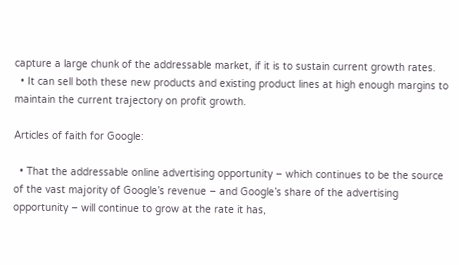capture a large chunk of the addressable market, if it is to sustain current growth rates.
  • It can sell both these new products and existing product lines at high enough margins to maintain the current trajectory on profit growth.

Articles of faith for Google:

  • That the addressable online advertising opportunity – which continues to be the source of the vast majority of Google’s revenue – and Google’s share of the advertising opportunity – will continue to grow at the rate it has,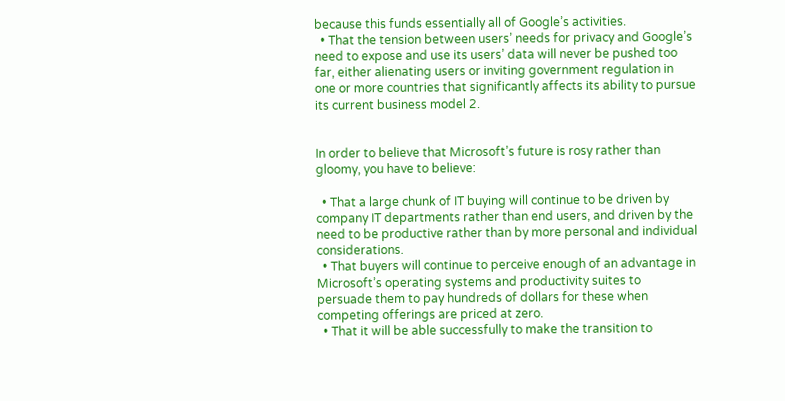because this funds essentially all of Google’s activities.
  • That the tension between users’ needs for privacy and Google’s need to expose and use its users’ data will never be pushed too far, either alienating users or inviting government regulation in one or more countries that significantly affects its ability to pursue its current business model 2.


In order to believe that Microsoft’s future is rosy rather than gloomy, you have to believe:

  • That a large chunk of IT buying will continue to be driven by company IT departments rather than end users, and driven by the need to be productive rather than by more personal and individual considerations.
  • That buyers will continue to perceive enough of an advantage in Microsoft’s operating systems and productivity suites to persuade them to pay hundreds of dollars for these when competing offerings are priced at zero.
  • That it will be able successfully to make the transition to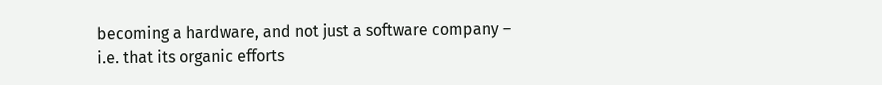becoming a hardware, and not just a software company – i.e. that its organic efforts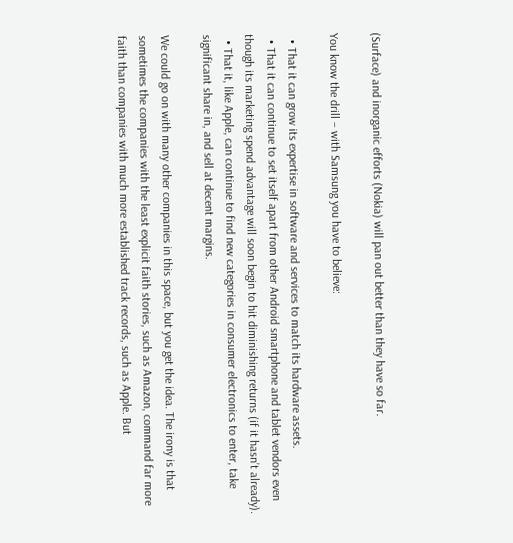(Surface) and inorganic efforts (Nokia) will pan out better than they have so far.

You know the drill – with Samsung you have to believe:

  • That it can grow its expertise in software and services to match its hardware assets.
  • That it can continue to set itself apart from other Android smartphone and tablet vendors even though its marketing spend advantage will soon begin to hit diminishing returns (if it hasn’t already).
  • That it, like Apple, can continue to find new categories in consumer electronics to enter, take significant share in, and sell at decent margins.

We could go on with many other companies in this space, but you get the idea. The irony is that sometimes the companies with the least explicit faith stories, such as Amazon, command far more faith than companies with much more established track records, such as Apple. But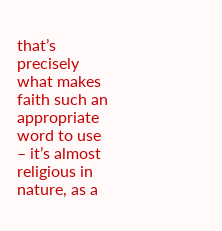that’s precisely what makes faith such an appropriate word to use – it’s almost religious in nature, as a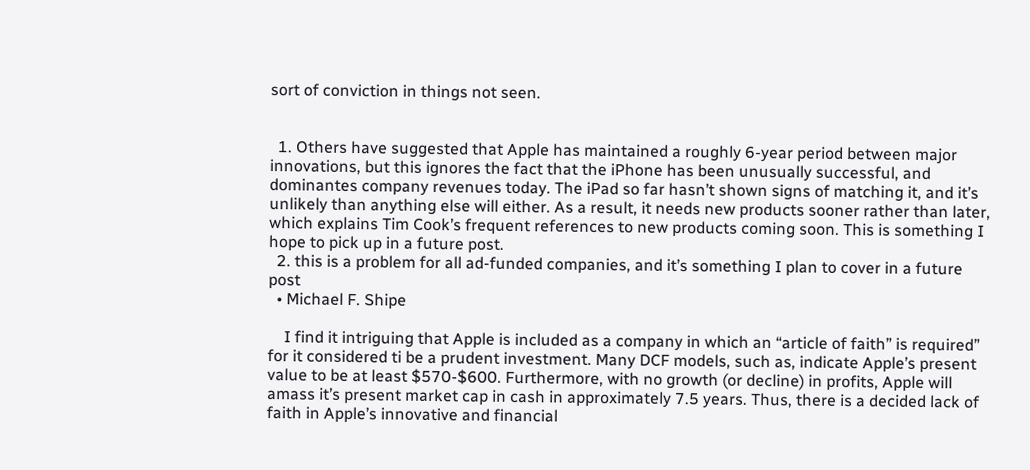sort of conviction in things not seen.


  1. Others have suggested that Apple has maintained a roughly 6-year period between major innovations, but this ignores the fact that the iPhone has been unusually successful, and dominantes company revenues today. The iPad so far hasn’t shown signs of matching it, and it’s unlikely than anything else will either. As a result, it needs new products sooner rather than later, which explains Tim Cook’s frequent references to new products coming soon. This is something I hope to pick up in a future post.
  2. this is a problem for all ad-funded companies, and it’s something I plan to cover in a future post
  • Michael F. Shipe

    I find it intriguing that Apple is included as a company in which an “article of faith” is required” for it considered ti be a prudent investment. Many DCF models, such as, indicate Apple’s present value to be at least $570-$600. Furthermore, with no growth (or decline) in profits, Apple will amass it’s present market cap in cash in approximately 7.5 years. Thus, there is a decided lack of faith in Apple’s innovative and financial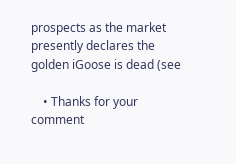prospects as the market presently declares the golden iGoose is dead (see

    • Thanks for your comment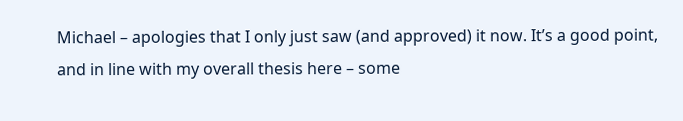Michael – apologies that I only just saw (and approved) it now. It’s a good point, and in line with my overall thesis here – some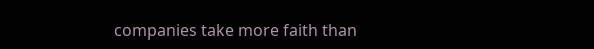companies take more faith than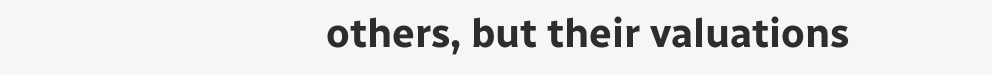others, but their valuations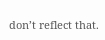don’t reflect that.